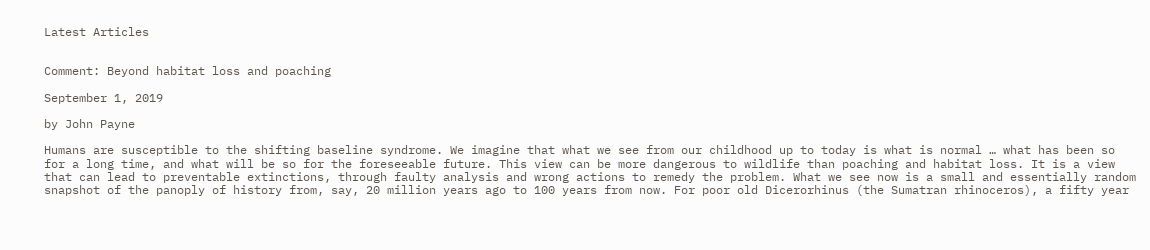Latest Articles


Comment: Beyond habitat loss and poaching

September 1, 2019

by John Payne

Humans are susceptible to the shifting baseline syndrome. We imagine that what we see from our childhood up to today is what is normal … what has been so for a long time, and what will be so for the foreseeable future. This view can be more dangerous to wildlife than poaching and habitat loss. It is a view that can lead to preventable extinctions, through faulty analysis and wrong actions to remedy the problem. What we see now is a small and essentially random snapshot of the panoply of history from, say, 20 million years ago to 100 years from now. For poor old Dicerorhinus (the Sumatran rhinoceros), a fifty year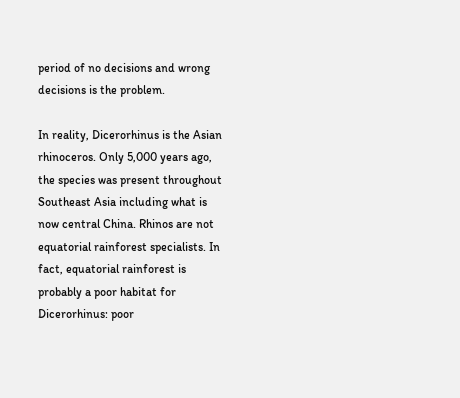period of no decisions and wrong decisions is the problem.

In reality, Dicerorhinus is the Asian rhinoceros. Only 5,000 years ago, the species was present throughout Southeast Asia including what is now central China. Rhinos are not equatorial rainforest specialists. In fact, equatorial rainforest is probably a poor habitat for Dicerorhinus: poor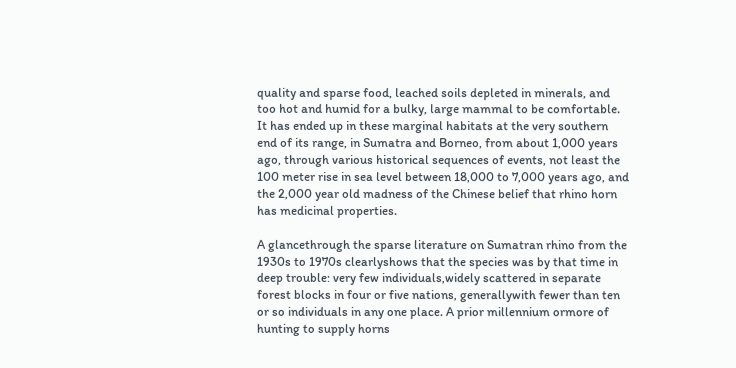quality and sparse food, leached soils depleted in minerals, and too hot and humid for a bulky, large mammal to be comfortable. It has ended up in these marginal habitats at the very southern end of its range, in Sumatra and Borneo, from about 1,000 years ago, through various historical sequences of events, not least the 100 meter rise in sea level between 18,000 to 7,000 years ago, and the 2,000 year old madness of the Chinese belief that rhino horn has medicinal properties.

A glancethrough the sparse literature on Sumatran rhino from the 1930s to 1970s clearlyshows that the species was by that time in deep trouble: very few individuals,widely scattered in separate forest blocks in four or five nations, generallywith fewer than ten or so individuals in any one place. A prior millennium ormore of hunting to supply horns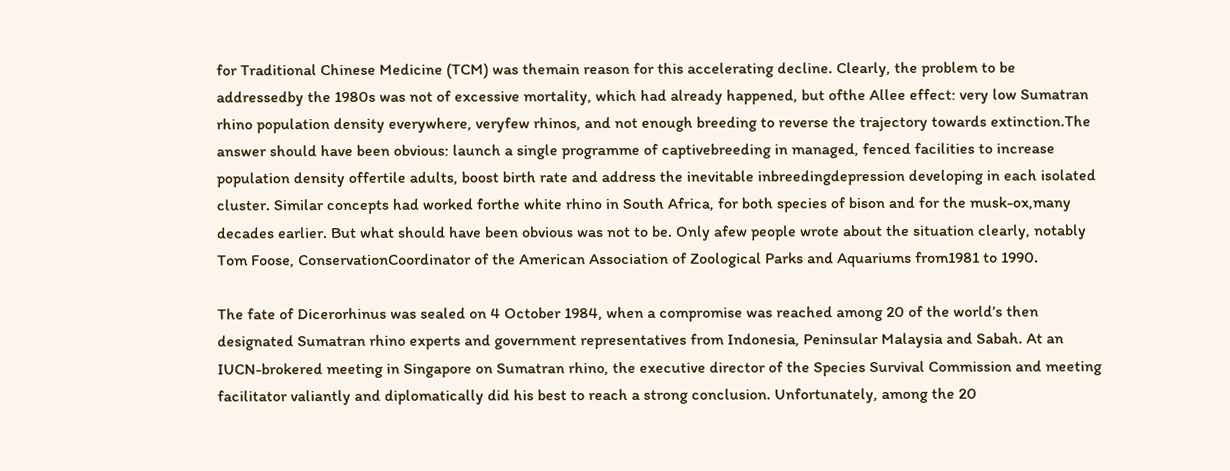for Traditional Chinese Medicine (TCM) was themain reason for this accelerating decline. Clearly, the problem to be addressedby the 1980s was not of excessive mortality, which had already happened, but ofthe Allee effect: very low Sumatran rhino population density everywhere, veryfew rhinos, and not enough breeding to reverse the trajectory towards extinction.The answer should have been obvious: launch a single programme of captivebreeding in managed, fenced facilities to increase population density offertile adults, boost birth rate and address the inevitable inbreedingdepression developing in each isolated cluster. Similar concepts had worked forthe white rhino in South Africa, for both species of bison and for the musk-ox,many decades earlier. But what should have been obvious was not to be. Only afew people wrote about the situation clearly, notably Tom Foose, ConservationCoordinator of the American Association of Zoological Parks and Aquariums from1981 to 1990.

The fate of Dicerorhinus was sealed on 4 October 1984, when a compromise was reached among 20 of the world’s then designated Sumatran rhino experts and government representatives from Indonesia, Peninsular Malaysia and Sabah. At an IUCN-brokered meeting in Singapore on Sumatran rhino, the executive director of the Species Survival Commission and meeting facilitator valiantly and diplomatically did his best to reach a strong conclusion. Unfortunately, among the 20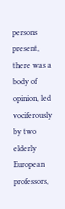persons present, there was a body of opinion, led vociferously by two elderly European professors,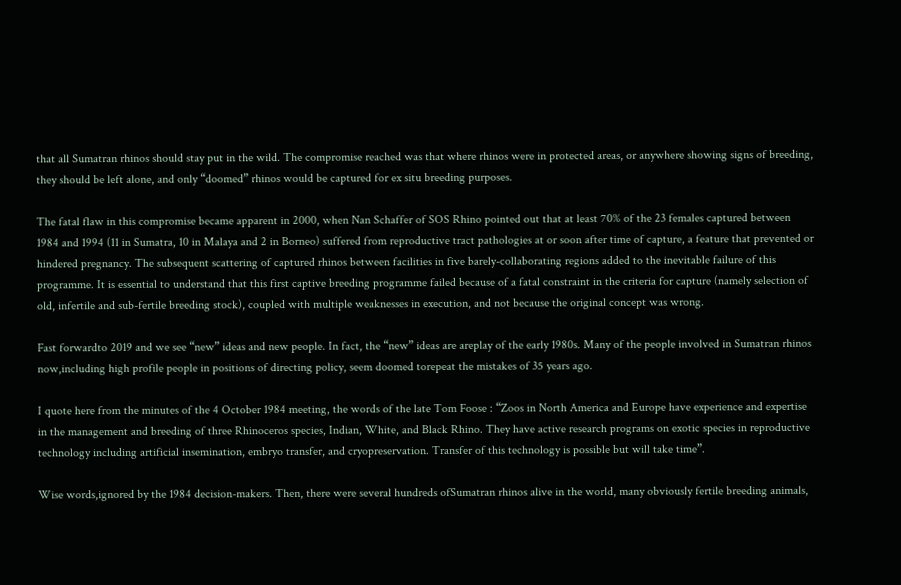that all Sumatran rhinos should stay put in the wild. The compromise reached was that where rhinos were in protected areas, or anywhere showing signs of breeding, they should be left alone, and only “doomed” rhinos would be captured for ex situ breeding purposes.

The fatal flaw in this compromise became apparent in 2000, when Nan Schaffer of SOS Rhino pointed out that at least 70% of the 23 females captured between 1984 and 1994 (11 in Sumatra, 10 in Malaya and 2 in Borneo) suffered from reproductive tract pathologies at or soon after time of capture, a feature that prevented or hindered pregnancy. The subsequent scattering of captured rhinos between facilities in five barely-collaborating regions added to the inevitable failure of this programme. It is essential to understand that this first captive breeding programme failed because of a fatal constraint in the criteria for capture (namely selection of old, infertile and sub-fertile breeding stock), coupled with multiple weaknesses in execution, and not because the original concept was wrong.

Fast forwardto 2019 and we see “new” ideas and new people. In fact, the “new” ideas are areplay of the early 1980s. Many of the people involved in Sumatran rhinos now,including high profile people in positions of directing policy, seem doomed torepeat the mistakes of 35 years ago.

I quote here from the minutes of the 4 October 1984 meeting, the words of the late Tom Foose : “Zoos in North America and Europe have experience and expertise in the management and breeding of three Rhinoceros species, Indian, White, and Black Rhino. They have active research programs on exotic species in reproductive technology including artificial insemination, embryo transfer, and cryopreservation. Transfer of this technology is possible but will take time”.

Wise words,ignored by the 1984 decision-makers. Then, there were several hundreds ofSumatran rhinos alive in the world, many obviously fertile breeding animals,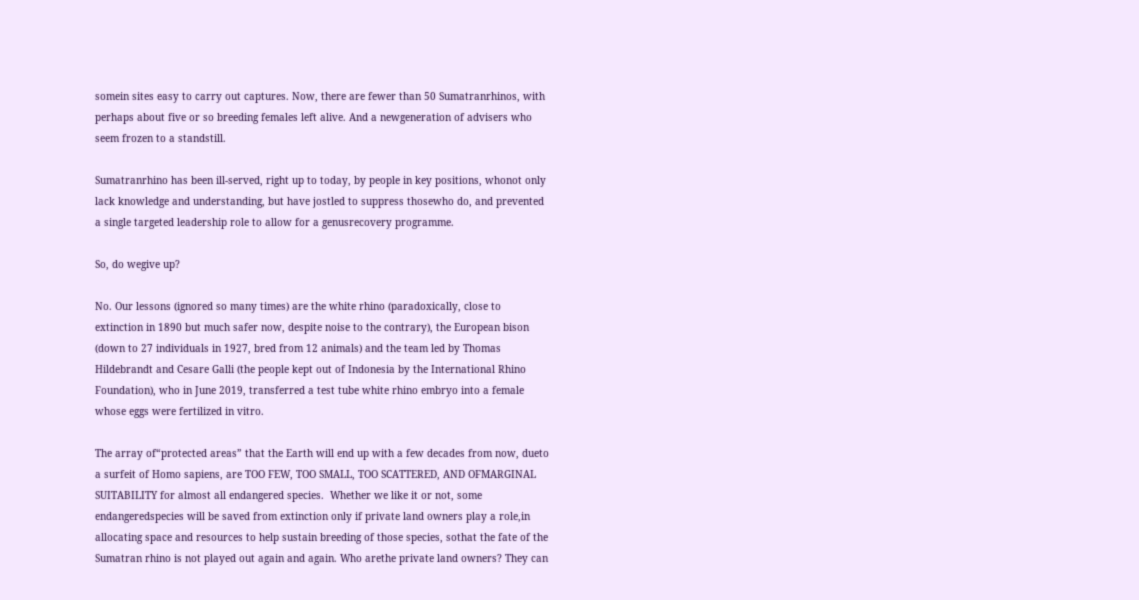somein sites easy to carry out captures. Now, there are fewer than 50 Sumatranrhinos, with perhaps about five or so breeding females left alive. And a newgeneration of advisers who seem frozen to a standstill.

Sumatranrhino has been ill-served, right up to today, by people in key positions, whonot only lack knowledge and understanding, but have jostled to suppress thosewho do, and prevented a single targeted leadership role to allow for a genusrecovery programme.

So, do wegive up?

No. Our lessons (ignored so many times) are the white rhino (paradoxically, close to extinction in 1890 but much safer now, despite noise to the contrary), the European bison (down to 27 individuals in 1927, bred from 12 animals) and the team led by Thomas Hildebrandt and Cesare Galli (the people kept out of Indonesia by the International Rhino Foundation), who in June 2019, transferred a test tube white rhino embryo into a female whose eggs were fertilized in vitro.

The array of“protected areas” that the Earth will end up with a few decades from now, dueto a surfeit of Homo sapiens, are TOO FEW, TOO SMALL, TOO SCATTERED, AND OFMARGINAL SUITABILITY for almost all endangered species.  Whether we like it or not, some endangeredspecies will be saved from extinction only if private land owners play a role,in allocating space and resources to help sustain breeding of those species, sothat the fate of the Sumatran rhino is not played out again and again. Who arethe private land owners? They can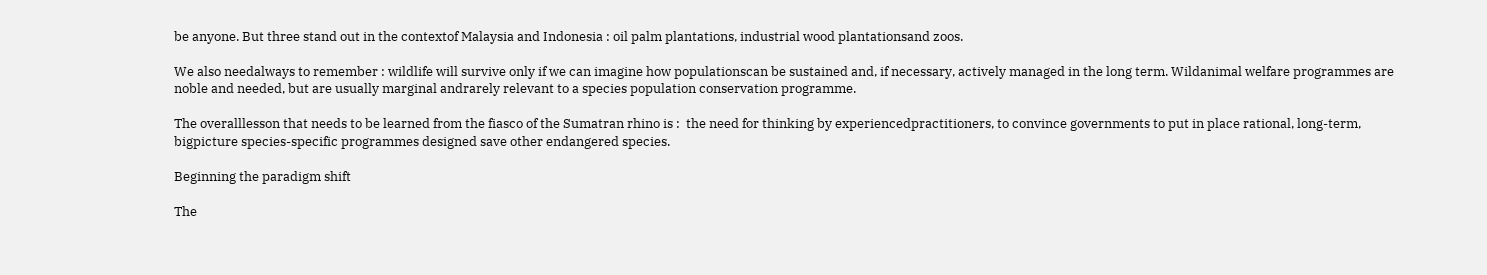be anyone. But three stand out in the contextof Malaysia and Indonesia : oil palm plantations, industrial wood plantationsand zoos.

We also needalways to remember : wildlife will survive only if we can imagine how populationscan be sustained and, if necessary, actively managed in the long term. Wildanimal welfare programmes are noble and needed, but are usually marginal andrarely relevant to a species population conservation programme.

The overalllesson that needs to be learned from the fiasco of the Sumatran rhino is :  the need for thinking by experiencedpractitioners, to convince governments to put in place rational, long-term, bigpicture species-specific programmes designed save other endangered species.

Beginning the paradigm shift

The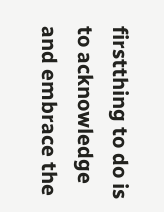firstthing to do is to acknowledge and embrace the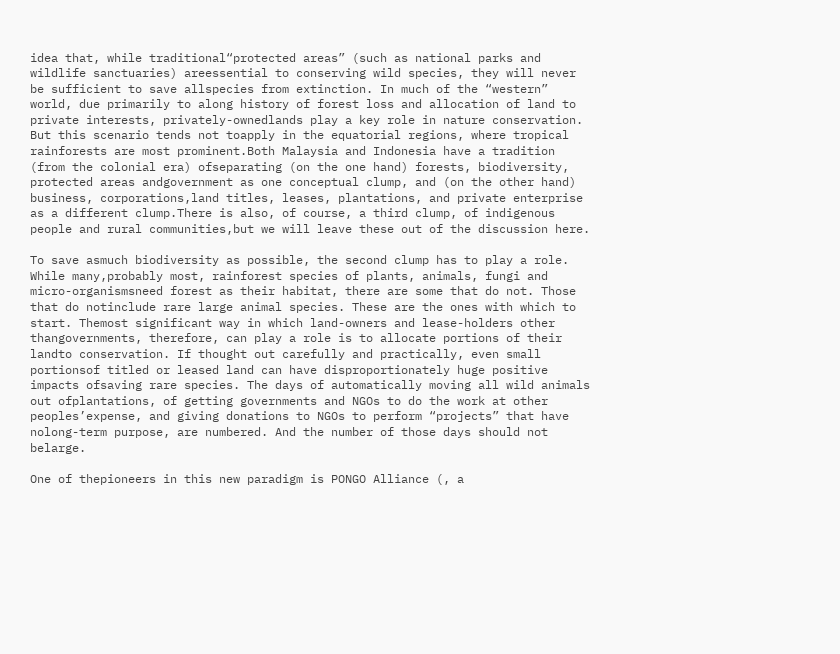idea that, while traditional“protected areas” (such as national parks and wildlife sanctuaries) areessential to conserving wild species, they will never be sufficient to save allspecies from extinction. In much of the “western” world, due primarily to along history of forest loss and allocation of land to private interests, privately-ownedlands play a key role in nature conservation. But this scenario tends not toapply in the equatorial regions, where tropical rainforests are most prominent.Both Malaysia and Indonesia have a tradition (from the colonial era) ofseparating (on the one hand) forests, biodiversity, protected areas andgovernment as one conceptual clump, and (on the other hand) business, corporations,land titles, leases, plantations, and private enterprise as a different clump.There is also, of course, a third clump, of indigenous people and rural communities,but we will leave these out of the discussion here.

To save asmuch biodiversity as possible, the second clump has to play a role. While many,probably most, rainforest species of plants, animals, fungi and micro-organismsneed forest as their habitat, there are some that do not. Those that do notinclude rare large animal species. These are the ones with which to start. Themost significant way in which land-owners and lease-holders other thangovernments, therefore, can play a role is to allocate portions of their landto conservation. If thought out carefully and practically, even small portionsof titled or leased land can have disproportionately huge positive impacts ofsaving rare species. The days of automatically moving all wild animals out ofplantations, of getting governments and NGOs to do the work at other peoples’expense, and giving donations to NGOs to perform “projects” that have nolong-term purpose, are numbered. And the number of those days should not belarge.

One of thepioneers in this new paradigm is PONGO Alliance (, a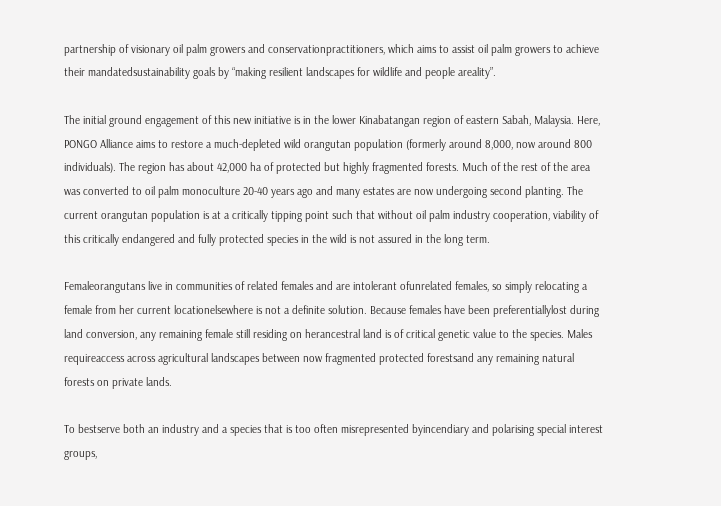partnership of visionary oil palm growers and conservationpractitioners, which aims to assist oil palm growers to achieve their mandatedsustainability goals by “making resilient landscapes for wildlife and people areality”.

The initial ground engagement of this new initiative is in the lower Kinabatangan region of eastern Sabah, Malaysia. Here, PONGO Alliance aims to restore a much-depleted wild orangutan population (formerly around 8,000, now around 800 individuals). The region has about 42,000 ha of protected but highly fragmented forests. Much of the rest of the area was converted to oil palm monoculture 20-40 years ago and many estates are now undergoing second planting. The current orangutan population is at a critically tipping point such that without oil palm industry cooperation, viability of this critically endangered and fully protected species in the wild is not assured in the long term.

Femaleorangutans live in communities of related females and are intolerant ofunrelated females, so simply relocating a female from her current locationelsewhere is not a definite solution. Because females have been preferentiallylost during land conversion, any remaining female still residing on herancestral land is of critical genetic value to the species. Males requireaccess across agricultural landscapes between now fragmented protected forestsand any remaining natural forests on private lands.

To bestserve both an industry and a species that is too often misrepresented byincendiary and polarising special interest groups,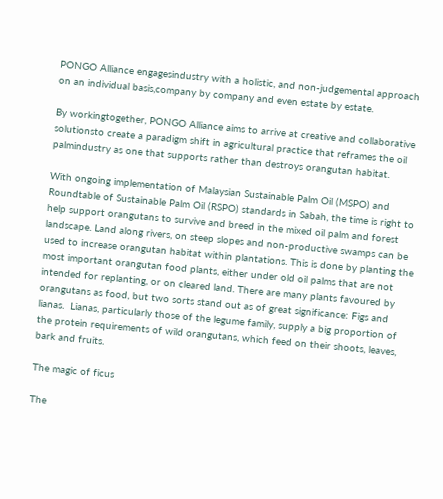PONGO Alliance engagesindustry with a holistic, and non-judgemental approach on an individual basis,company by company and even estate by estate.

By workingtogether, PONGO Alliance aims to arrive at creative and collaborative solutionsto create a paradigm shift in agricultural practice that reframes the oil palmindustry as one that supports rather than destroys orangutan habitat.

With ongoing implementation of Malaysian Sustainable Palm Oil (MSPO) and Roundtable of Sustainable Palm Oil (RSPO) standards in Sabah, the time is right to help support orangutans to survive and breed in the mixed oil palm and forest landscape. Land along rivers, on steep slopes and non-productive swamps can be used to increase orangutan habitat within plantations. This is done by planting the most important orangutan food plants, either under old oil palms that are not intended for replanting, or on cleared land. There are many plants favoured by orangutans as food, but two sorts stand out as of great significance: Figs and lianas.  Lianas, particularly those of the legume family, supply a big proportion of the protein requirements of wild orangutans, which feed on their shoots, leaves, bark and fruits.

The magic of ficus

The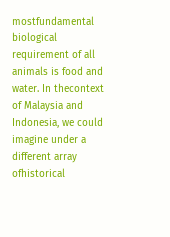mostfundamental biological requirement of all animals is food and water. In thecontext of Malaysia and Indonesia, we could imagine under a different array ofhistorical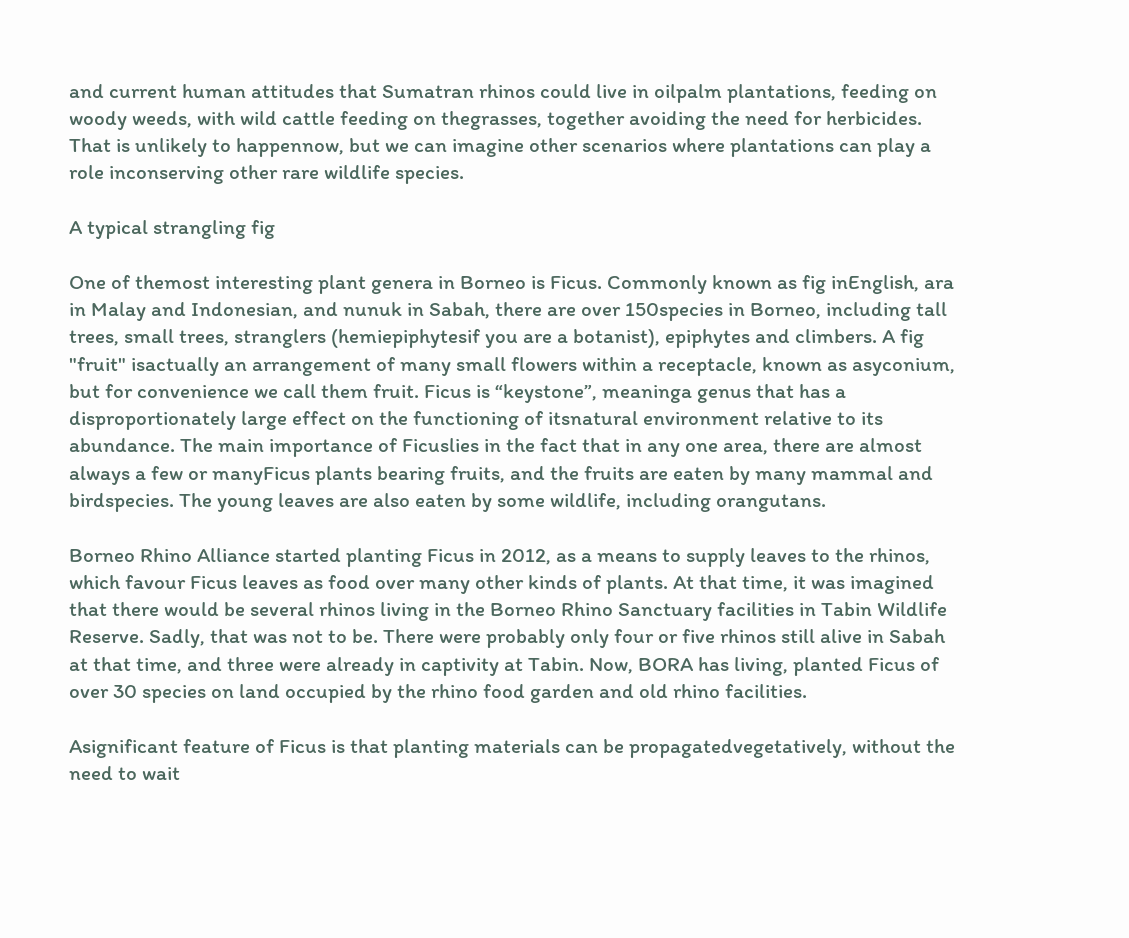and current human attitudes that Sumatran rhinos could live in oilpalm plantations, feeding on woody weeds, with wild cattle feeding on thegrasses, together avoiding the need for herbicides. That is unlikely to happennow, but we can imagine other scenarios where plantations can play a role inconserving other rare wildlife species.

A typical strangling fig

One of themost interesting plant genera in Borneo is Ficus. Commonly known as fig inEnglish, ara in Malay and Indonesian, and nunuk in Sabah, there are over 150species in Borneo, including tall trees, small trees, stranglers (hemiepiphytesif you are a botanist), epiphytes and climbers. A fig "fruit" isactually an arrangement of many small flowers within a receptacle, known as asyconium, but for convenience we call them fruit. Ficus is “keystone”, meaninga genus that has a disproportionately large effect on the functioning of itsnatural environment relative to its abundance. The main importance of Ficuslies in the fact that in any one area, there are almost always a few or manyFicus plants bearing fruits, and the fruits are eaten by many mammal and birdspecies. The young leaves are also eaten by some wildlife, including orangutans.

Borneo Rhino Alliance started planting Ficus in 2012, as a means to supply leaves to the rhinos, which favour Ficus leaves as food over many other kinds of plants. At that time, it was imagined that there would be several rhinos living in the Borneo Rhino Sanctuary facilities in Tabin Wildlife Reserve. Sadly, that was not to be. There were probably only four or five rhinos still alive in Sabah at that time, and three were already in captivity at Tabin. Now, BORA has living, planted Ficus of over 30 species on land occupied by the rhino food garden and old rhino facilities.

Asignificant feature of Ficus is that planting materials can be propagatedvegetatively, without the need to wait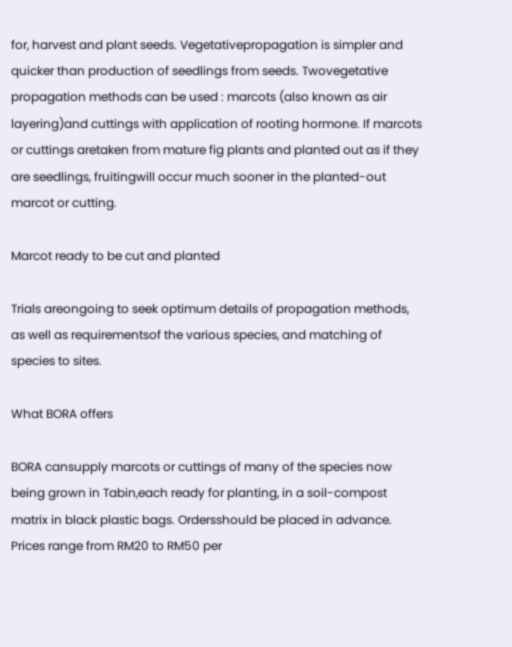for, harvest and plant seeds. Vegetativepropagation is simpler and quicker than production of seedlings from seeds. Twovegetative propagation methods can be used : marcots (also known as air layering)and cuttings with application of rooting hormone. If marcots or cuttings aretaken from mature fig plants and planted out as if they are seedlings, fruitingwill occur much sooner in the planted-out marcot or cutting.

Marcot ready to be cut and planted

Trials areongoing to seek optimum details of propagation methods, as well as requirementsof the various species, and matching of species to sites.

What BORA offers

BORA cansupply marcots or cuttings of many of the species now being grown in Tabin,each ready for planting, in a soil-compost matrix in black plastic bags. Ordersshould be placed in advance. Prices range from RM20 to RM50 per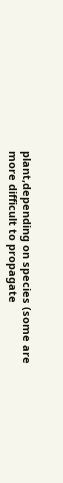plant,depending on species (some are more difficult to propagate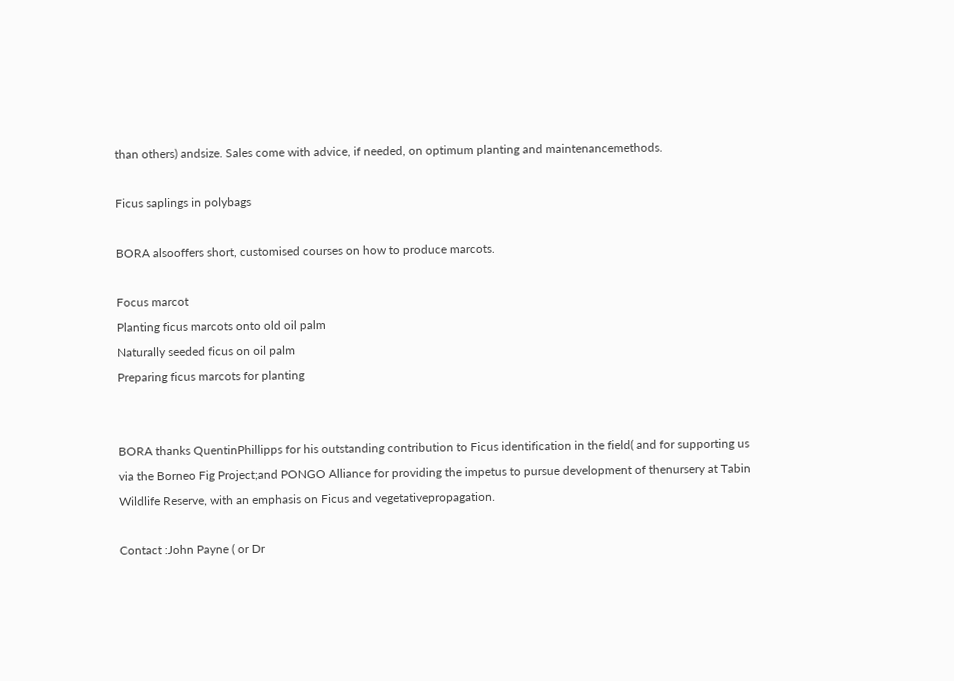than others) andsize. Sales come with advice, if needed, on optimum planting and maintenancemethods.

Ficus saplings in polybags

BORA alsooffers short, customised courses on how to produce marcots.

Focus marcot
Planting ficus marcots onto old oil palm
Naturally seeded ficus on oil palm
Preparing ficus marcots for planting


BORA thanks QuentinPhillipps for his outstanding contribution to Ficus identification in the field( and for supporting us via the Borneo Fig Project;and PONGO Alliance for providing the impetus to pursue development of thenursery at Tabin Wildlife Reserve, with an emphasis on Ficus and vegetativepropagation.

Contact :John Payne ( or Dr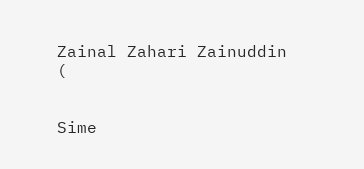Zainal Zahari Zainuddin (


Sime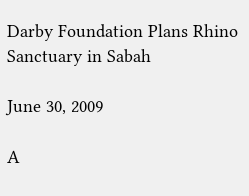Darby Foundation Plans Rhino Sanctuary in Sabah

June 30, 2009

A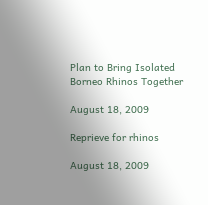Plan to Bring Isolated Borneo Rhinos Together

August 18, 2009

Reprieve for rhinos

August 18, 2009